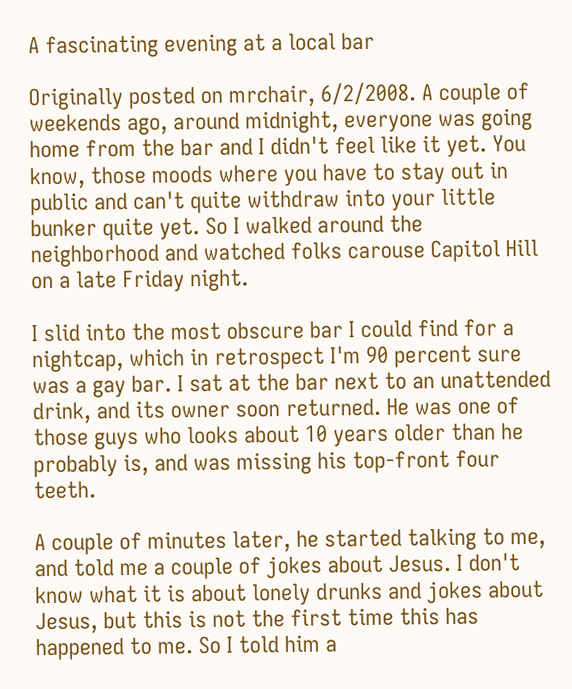A fascinating evening at a local bar

Originally posted on mrchair, 6/2/2008. A couple of weekends ago, around midnight, everyone was going home from the bar and I didn't feel like it yet. You know, those moods where you have to stay out in public and can't quite withdraw into your little bunker quite yet. So I walked around the neighborhood and watched folks carouse Capitol Hill on a late Friday night.

I slid into the most obscure bar I could find for a nightcap, which in retrospect I'm 90 percent sure was a gay bar. I sat at the bar next to an unattended drink, and its owner soon returned. He was one of those guys who looks about 10 years older than he probably is, and was missing his top-front four teeth.

A couple of minutes later, he started talking to me, and told me a couple of jokes about Jesus. I don't know what it is about lonely drunks and jokes about Jesus, but this is not the first time this has happened to me. So I told him a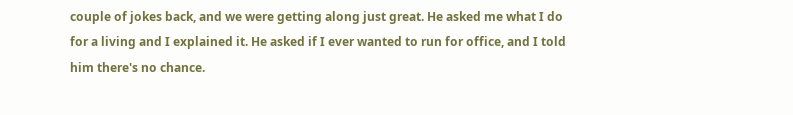couple of jokes back, and we were getting along just great. He asked me what I do for a living and I explained it. He asked if I ever wanted to run for office, and I told him there's no chance.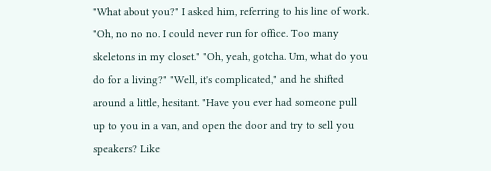"What about you?" I asked him, referring to his line of work. "Oh, no no no. I could never run for office. Too many skeletons in my closet." "Oh, yeah, gotcha. Um, what do you do for a living?" "Well, it's complicated," and he shifted around a little, hesitant. "Have you ever had someone pull up to you in a van, and open the door and try to sell you speakers? Like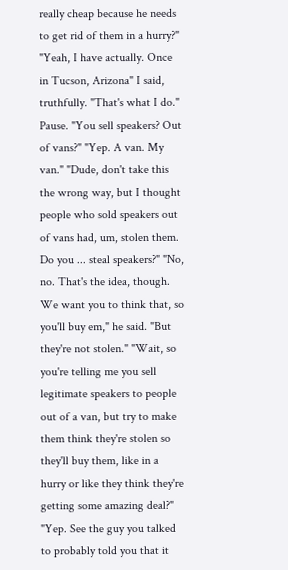really cheap because he needs to get rid of them in a hurry?" "Yeah, I have actually. Once in Tucson, Arizona" I said, truthfully. "That's what I do." Pause. "You sell speakers? Out of vans?" "Yep. A van. My van." "Dude, don't take this the wrong way, but I thought people who sold speakers out of vans had, um, stolen them. Do you ... steal speakers?" "No, no. That's the idea, though. We want you to think that, so you'll buy em," he said. "But they're not stolen." "Wait, so you're telling me you sell legitimate speakers to people out of a van, but try to make them think they're stolen so they'll buy them, like in a hurry or like they think they're getting some amazing deal?" "Yep. See the guy you talked to probably told you that it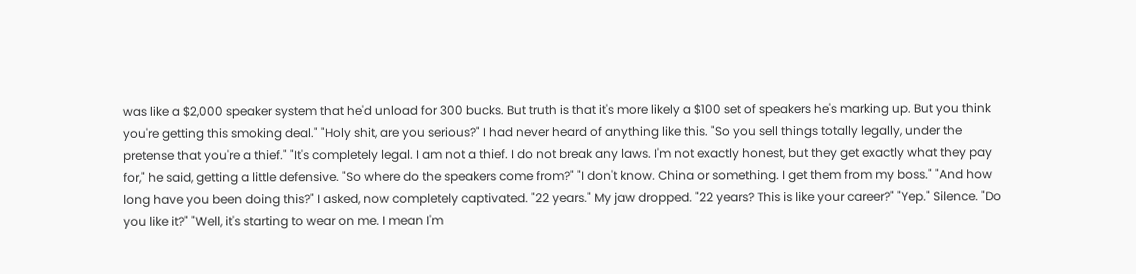was like a $2,000 speaker system that he'd unload for 300 bucks. But truth is that it's more likely a $100 set of speakers he's marking up. But you think you're getting this smoking deal." "Holy shit, are you serious?" I had never heard of anything like this. "So you sell things totally legally, under the pretense that you're a thief." "It's completely legal. I am not a thief. I do not break any laws. I'm not exactly honest, but they get exactly what they pay for," he said, getting a little defensive. "So where do the speakers come from?" "I don't know. China or something. I get them from my boss." "And how long have you been doing this?" I asked, now completely captivated. "22 years." My jaw dropped. "22 years? This is like your career?" "Yep." Silence. "Do you like it?" "Well, it's starting to wear on me. I mean I'm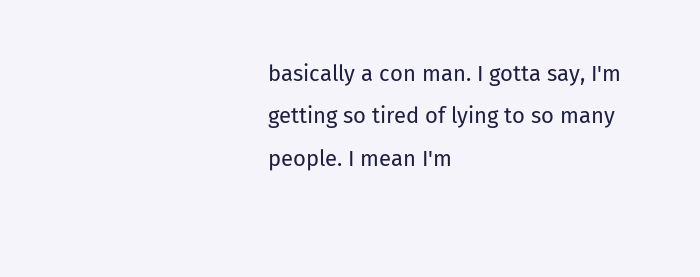basically a con man. I gotta say, I'm getting so tired of lying to so many people. I mean I'm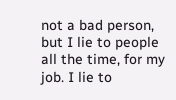not a bad person, but I lie to people all the time, for my job. I lie to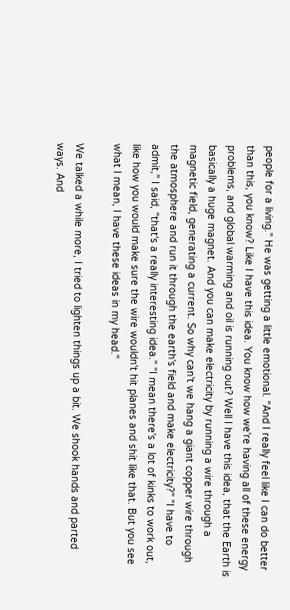people for a living." He was getting a little emotional. "And I really feel like I can do better than this, you know? Like I have this idea. You know how we're having all of these energy problems, and global warming and oil is running out? Well I have this idea, that the Earth is basically a huge magnet. And you can make electricity by running a wire through a magnetic field, generating a current. So why can't we hang a giant copper wire through the atmosphere and run it through the earth's field and make electricity?" "I have to admit," I said, "that's a really interesting idea." "I mean there's a lot of kinks to work out, like how you would make sure the wire wouldn't hit planes and shit like that. But you see what I mean, I have these ideas in my head."

We talked a while more, I tried to lighten things up a bit. We shook hands and parted ways. And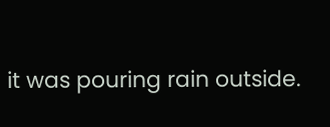it was pouring rain outside.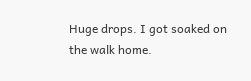Huge drops. I got soaked on the walk home.